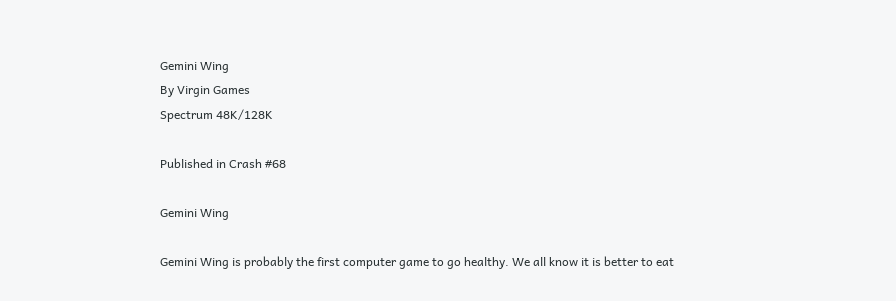Gemini Wing
By Virgin Games
Spectrum 48K/128K

Published in Crash #68

Gemini Wing

Gemini Wing is probably the first computer game to go healthy. We all know it is better to eat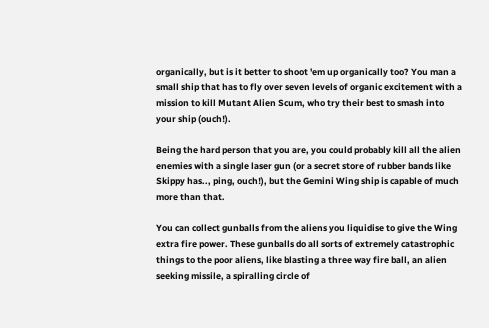organically, but is it better to shoot 'em up organically too? You man a small ship that has to fly over seven levels of organic excitement with a mission to kill Mutant Alien Scum, who try their best to smash into your ship (ouch!).

Being the hard person that you are, you could probably kill all the alien enemies with a single laser gun (or a secret store of rubber bands like Skippy has.., ping, ouch!), but the Gemini Wing ship is capable of much more than that.

You can collect gunballs from the aliens you liquidise to give the Wing extra fire power. These gunballs do all sorts of extremely catastrophic things to the poor aliens, like blasting a three way fire ball, an alien seeking missile, a spiralling circle of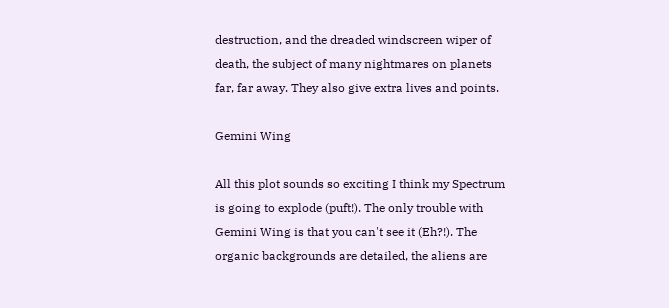destruction, and the dreaded windscreen wiper of death, the subject of many nightmares on planets far, far away. They also give extra lives and points.

Gemini Wing

All this plot sounds so exciting I think my Spectrum is going to explode (puft!). The only trouble with Gemini Wing is that you can't see it (Eh?!). The organic backgrounds are detailed, the aliens are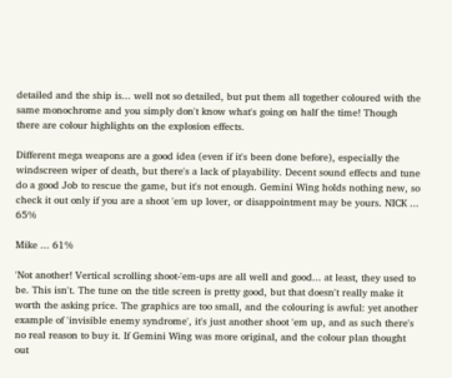detailed and the ship is... well not so detailed, but put them all together coloured with the same monochrome and you simply don't know what's going on half the time! Though there are colour highlights on the explosion effects.

Different mega weapons are a good idea (even if it's been done before), especially the windscreen wiper of death, but there's a lack of playability. Decent sound effects and tune do a good Job to rescue the game, but it's not enough. Gemini Wing holds nothing new, so check it out only if you are a shoot 'em up lover, or disappointment may be yours. NICK ... 65%

Mike ... 61%

'Not another! Vertical scrolling shoot-'em-ups are all well and good... at least, they used to be. This isn't. The tune on the title screen is pretty good, but that doesn't really make it worth the asking price. The graphics are too small, and the colouring is awful: yet another example of 'invisible enemy syndrome', it's just another shoot 'em up, and as such there's no real reason to buy it. If Gemini Wing was more original, and the colour plan thought out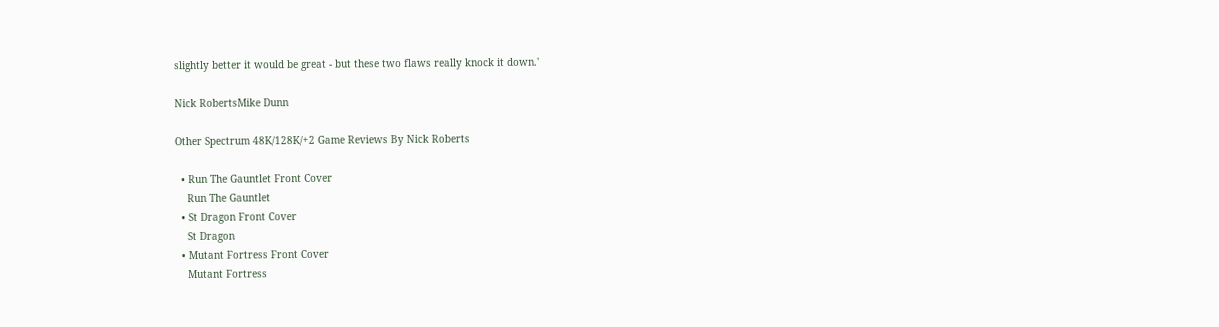slightly better it would be great - but these two flaws really knock it down.'

Nick RobertsMike Dunn

Other Spectrum 48K/128K/+2 Game Reviews By Nick Roberts

  • Run The Gauntlet Front Cover
    Run The Gauntlet
  • St Dragon Front Cover
    St Dragon
  • Mutant Fortress Front Cover
    Mutant Fortress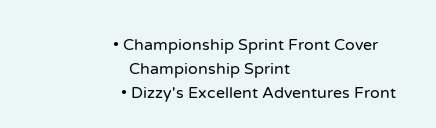• Championship Sprint Front Cover
    Championship Sprint
  • Dizzy's Excellent Adventures Front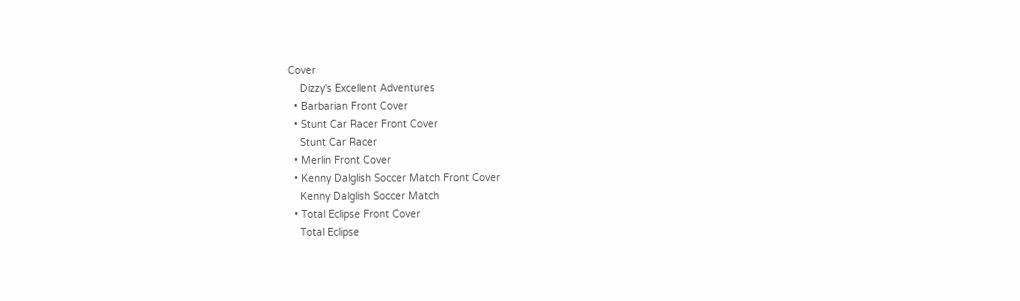Cover
    Dizzy's Excellent Adventures
  • Barbarian Front Cover
  • Stunt Car Racer Front Cover
    Stunt Car Racer
  • Merlin Front Cover
  • Kenny Dalglish Soccer Match Front Cover
    Kenny Dalglish Soccer Match
  • Total Eclipse Front Cover
    Total Eclipse